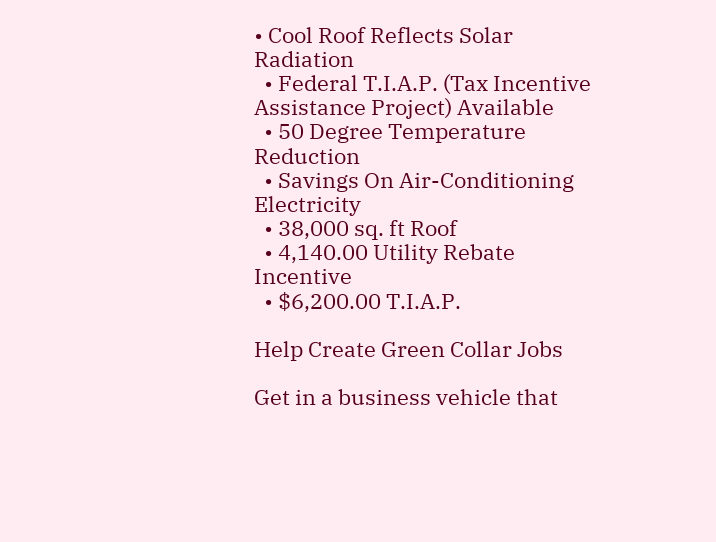• Cool Roof Reflects Solar Radiation
  • Federal T.I.A.P. (Tax Incentive Assistance Project) Available
  • 50 Degree Temperature Reduction
  • Savings On Air-Conditioning Electricity
  • 38,000 sq. ft Roof
  • 4,140.00 Utility Rebate Incentive
  • $6,200.00 T.I.A.P.

Help Create Green Collar Jobs

Get in a business vehicle that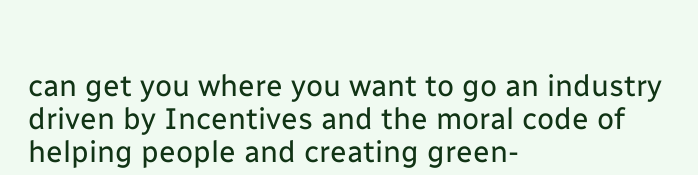can get you where you want to go an industry driven by Incentives and the moral code of helping people and creating green-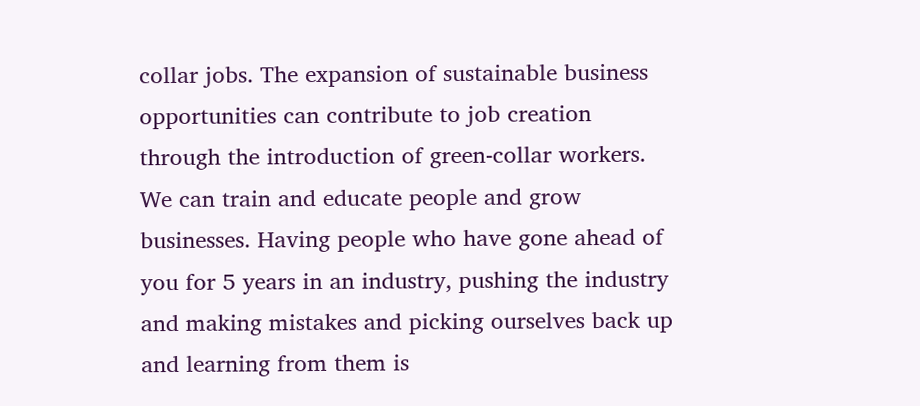collar jobs. The expansion of sustainable business opportunities can contribute to job creation through the introduction of green-collar workers. We can train and educate people and grow businesses. Having people who have gone ahead of you for 5 years in an industry, pushing the industry and making mistakes and picking ourselves back up and learning from them is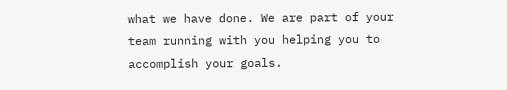what we have done. We are part of your team running with you helping you to accomplish your goals.